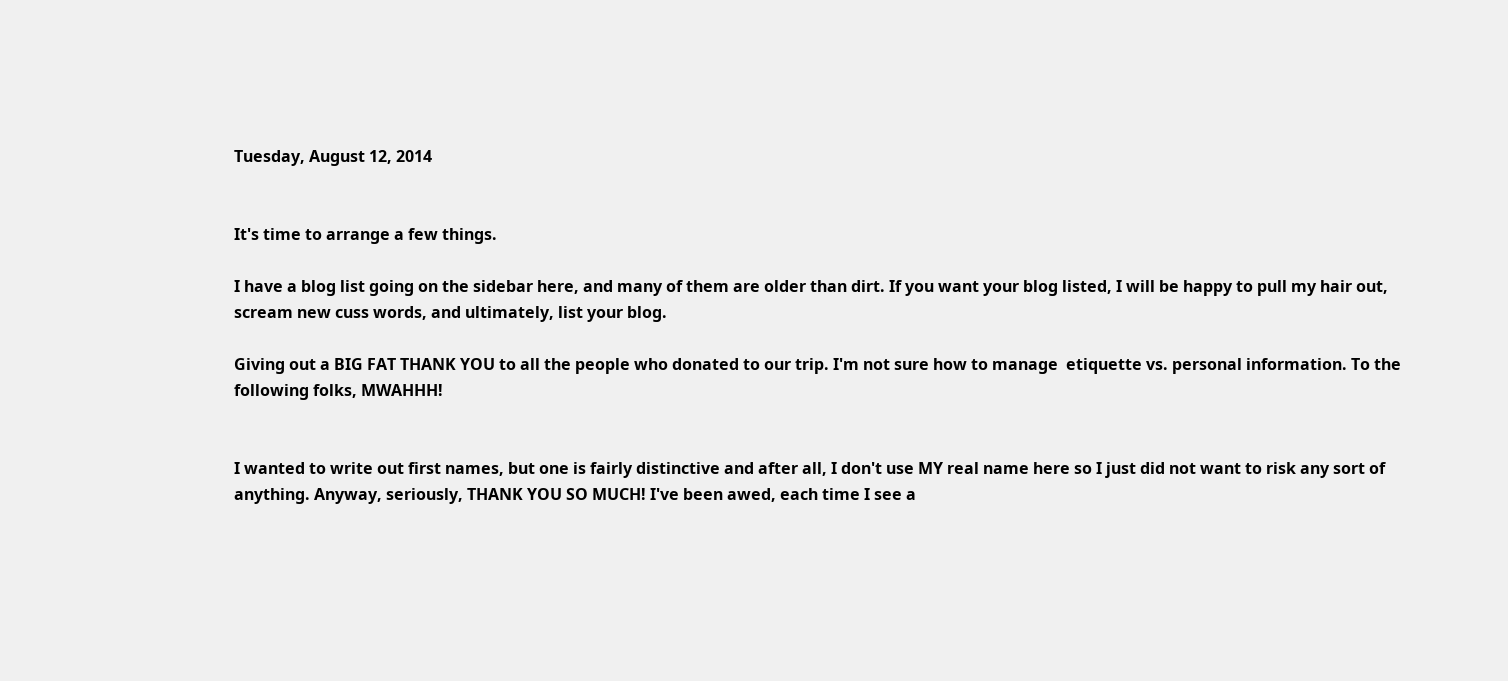Tuesday, August 12, 2014


It's time to arrange a few things.

I have a blog list going on the sidebar here, and many of them are older than dirt. If you want your blog listed, I will be happy to pull my hair out, scream new cuss words, and ultimately, list your blog.

Giving out a BIG FAT THANK YOU to all the people who donated to our trip. I'm not sure how to manage  etiquette vs. personal information. To the following folks, MWAHHH!


I wanted to write out first names, but one is fairly distinctive and after all, I don't use MY real name here so I just did not want to risk any sort of anything. Anyway, seriously, THANK YOU SO MUCH! I've been awed, each time I see a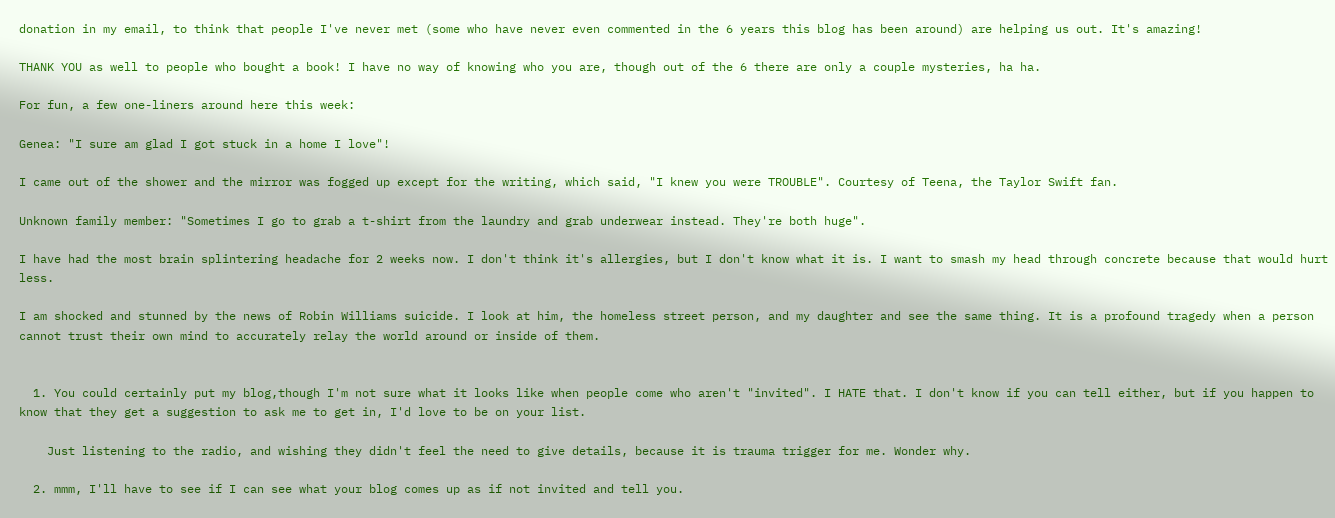donation in my email, to think that people I've never met (some who have never even commented in the 6 years this blog has been around) are helping us out. It's amazing!

THANK YOU as well to people who bought a book! I have no way of knowing who you are, though out of the 6 there are only a couple mysteries, ha ha.

For fun, a few one-liners around here this week:

Genea: "I sure am glad I got stuck in a home I love"!

I came out of the shower and the mirror was fogged up except for the writing, which said, "I knew you were TROUBLE". Courtesy of Teena, the Taylor Swift fan.

Unknown family member: "Sometimes I go to grab a t-shirt from the laundry and grab underwear instead. They're both huge".

I have had the most brain splintering headache for 2 weeks now. I don't think it's allergies, but I don't know what it is. I want to smash my head through concrete because that would hurt less.

I am shocked and stunned by the news of Robin Williams suicide. I look at him, the homeless street person, and my daughter and see the same thing. It is a profound tragedy when a person cannot trust their own mind to accurately relay the world around or inside of them.


  1. You could certainly put my blog,though I'm not sure what it looks like when people come who aren't "invited". I HATE that. I don't know if you can tell either, but if you happen to know that they get a suggestion to ask me to get in, I'd love to be on your list.

    Just listening to the radio, and wishing they didn't feel the need to give details, because it is trauma trigger for me. Wonder why.

  2. mmm, I'll have to see if I can see what your blog comes up as if not invited and tell you.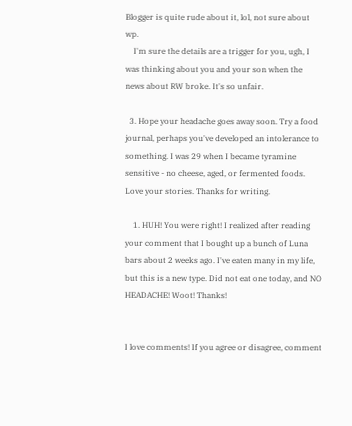Blogger is quite rude about it, lol, not sure about wp.
    I'm sure the details are a trigger for you, ugh, I was thinking about you and your son when the news about RW broke. It's so unfair.

  3. Hope your headache goes away soon. Try a food journal, perhaps you've developed an intolerance to something. I was 29 when I became tyramine sensitive - no cheese, aged, or fermented foods. Love your stories. Thanks for writing.

    1. HUH! You were right! I realized after reading your comment that I bought up a bunch of Luna bars about 2 weeks ago. I've eaten many in my life, but this is a new type. Did not eat one today, and NO HEADACHE! Woot! Thanks!


I love comments! If you agree or disagree, comment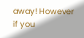away! However if you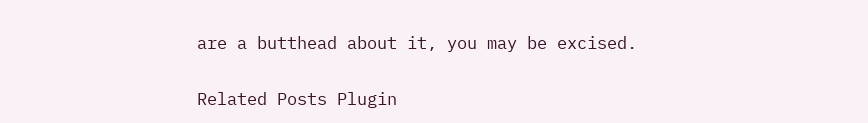are a butthead about it, you may be excised.


Related Posts Plugin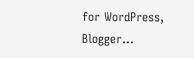for WordPress, Blogger...